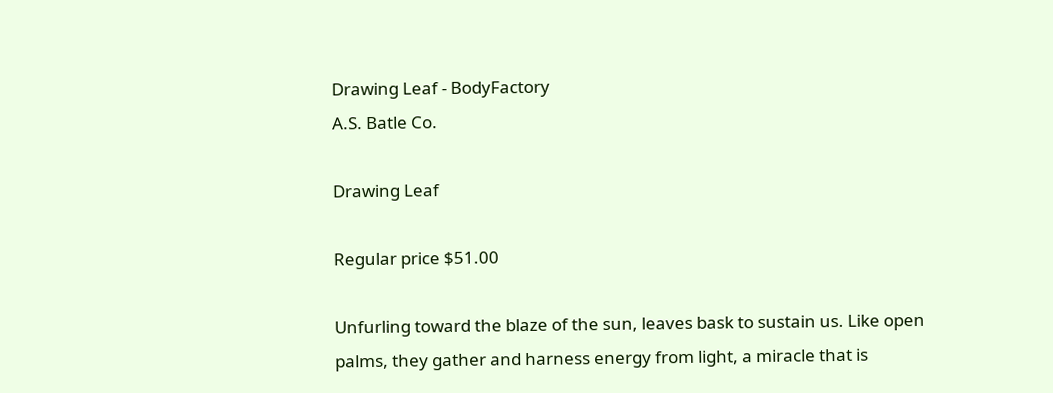Drawing Leaf - BodyFactory
A.S. Batle Co.

Drawing Leaf

Regular price $51.00

Unfurling toward the blaze of the sun, leaves bask to sustain us. Like open palms, they gather and harness energy from light, a miracle that is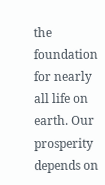the foundation for nearly all life on earth. Our prosperity depends on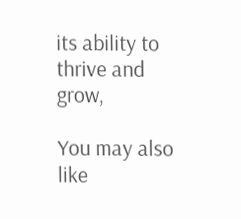its ability to thrive and grow,

You may also like